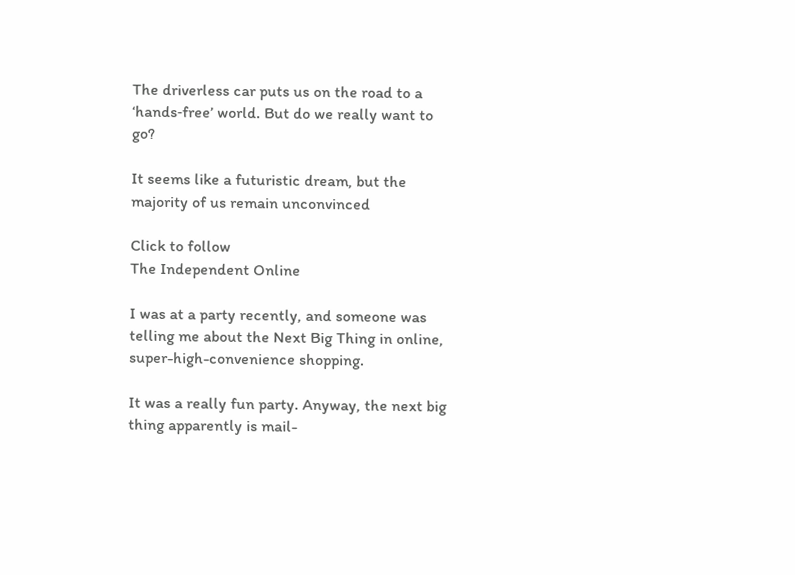The driverless car puts us on the road to a ‘hands‑free’ world. But do we really want to go?

It seems like a futuristic dream, but the majority of us remain unconvinced

Click to follow
The Independent Online

I was at a party recently, and someone was telling me about the Next Big Thing in online, super-high-convenience shopping.

It was a really fun party. Anyway, the next big thing apparently is mail-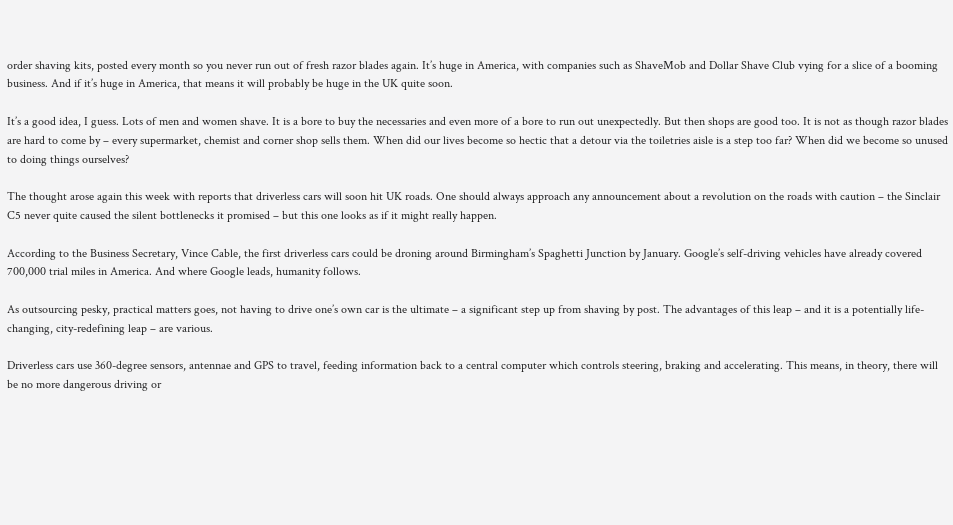order shaving kits, posted every month so you never run out of fresh razor blades again. It’s huge in America, with companies such as ShaveMob and Dollar Shave Club vying for a slice of a booming business. And if it’s huge in America, that means it will probably be huge in the UK quite soon.

It’s a good idea, I guess. Lots of men and women shave. It is a bore to buy the necessaries and even more of a bore to run out unexpectedly. But then shops are good too. It is not as though razor blades are hard to come by – every supermarket, chemist and corner shop sells them. When did our lives become so hectic that a detour via the toiletries aisle is a step too far? When did we become so unused to doing things ourselves?

The thought arose again this week with reports that driverless cars will soon hit UK roads. One should always approach any announcement about a revolution on the roads with caution – the Sinclair C5 never quite caused the silent bottlenecks it promised – but this one looks as if it might really happen.

According to the Business Secretary, Vince Cable, the first driverless cars could be droning around Birmingham’s Spaghetti Junction by January. Google’s self-driving vehicles have already covered 700,000 trial miles in America. And where Google leads, humanity follows.

As outsourcing pesky, practical matters goes, not having to drive one’s own car is the ultimate – a significant step up from shaving by post. The advantages of this leap – and it is a potentially life-changing, city-redefining leap – are various.

Driverless cars use 360-degree sensors, antennae and GPS to travel, feeding information back to a central computer which controls steering, braking and accelerating. This means, in theory, there will be no more dangerous driving or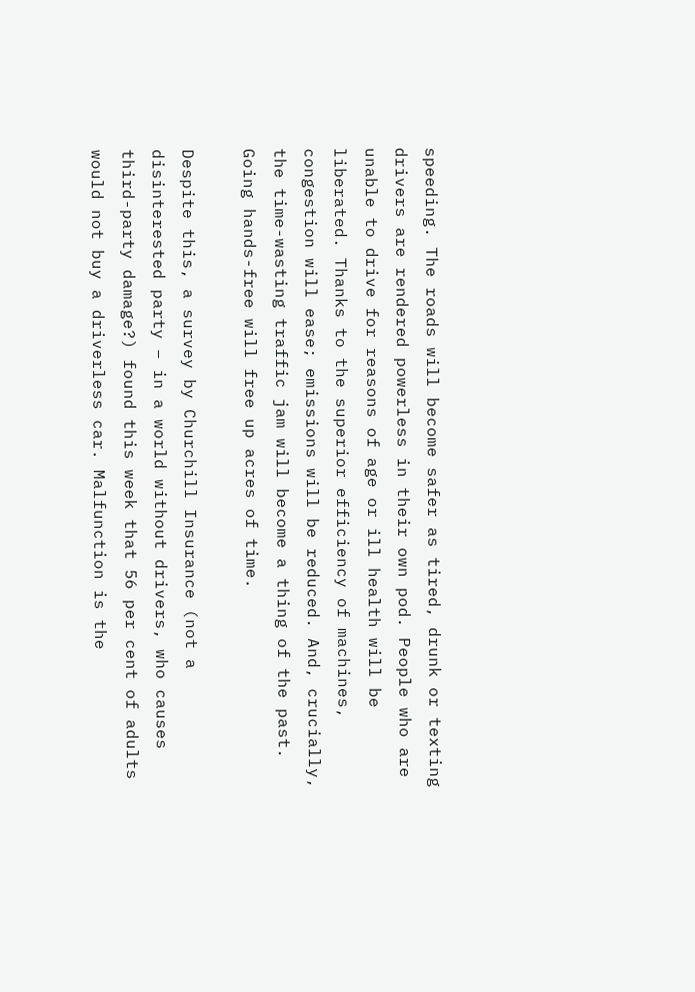speeding. The roads will become safer as tired, drunk or texting drivers are rendered powerless in their own pod. People who are unable to drive for reasons of age or ill health will be liberated. Thanks to the superior efficiency of machines, congestion will ease; emissions will be reduced. And, crucially, the time-wasting traffic jam will become a thing of the past. Going hands-free will free up acres of time.

Despite this, a survey by Churchill Insurance (not a disinterested party – in a world without drivers, who causes third-party damage?) found this week that 56 per cent of adults would not buy a driverless car. Malfunction is the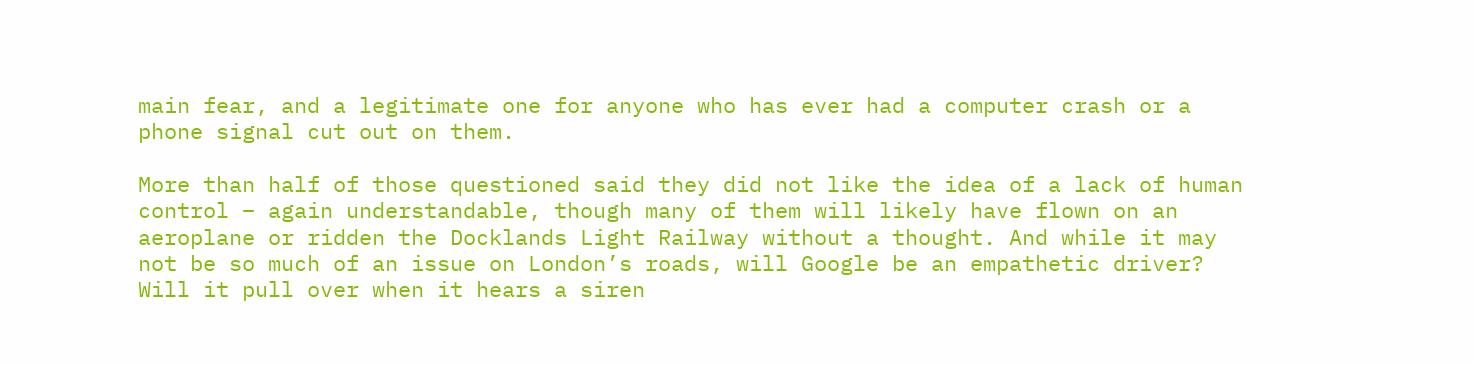main fear, and a legitimate one for anyone who has ever had a computer crash or a phone signal cut out on them.

More than half of those questioned said they did not like the idea of a lack of human control – again understandable, though many of them will likely have flown on an aeroplane or ridden the Docklands Light Railway without a thought. And while it may not be so much of an issue on London’s roads, will Google be an empathetic driver? Will it pull over when it hears a siren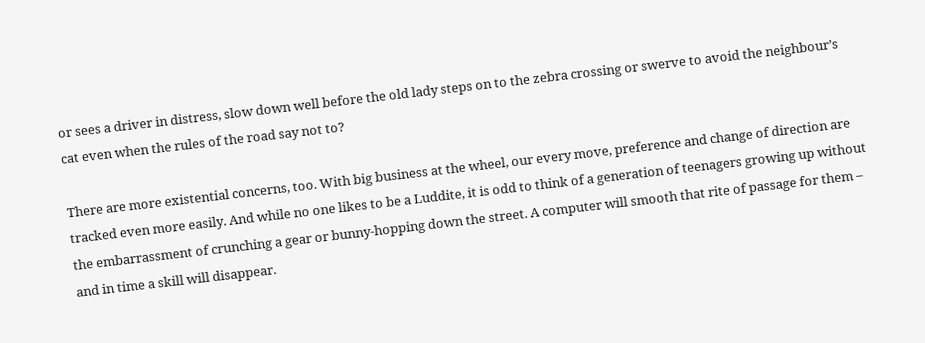or sees a driver in distress, slow down well before the old lady steps on to the zebra crossing or swerve to avoid the neighbour’s cat even when the rules of the road say not to?

There are more existential concerns, too. With big business at the wheel, our every move, preference and change of direction are tracked even more easily. And while no one likes to be a Luddite, it is odd to think of a generation of teenagers growing up without the embarrassment of crunching a gear or bunny-hopping down the street. A computer will smooth that rite of passage for them – and in time a skill will disappear.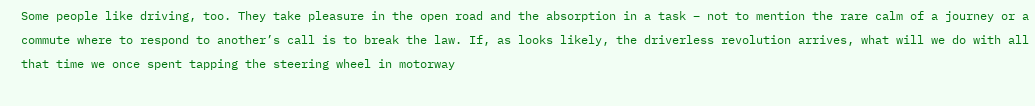Some people like driving, too. They take pleasure in the open road and the absorption in a task – not to mention the rare calm of a journey or a commute where to respond to another’s call is to break the law. If, as looks likely, the driverless revolution arrives, what will we do with all that time we once spent tapping the steering wheel in motorway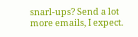snarl-ups? Send a lot more emails, I expect.